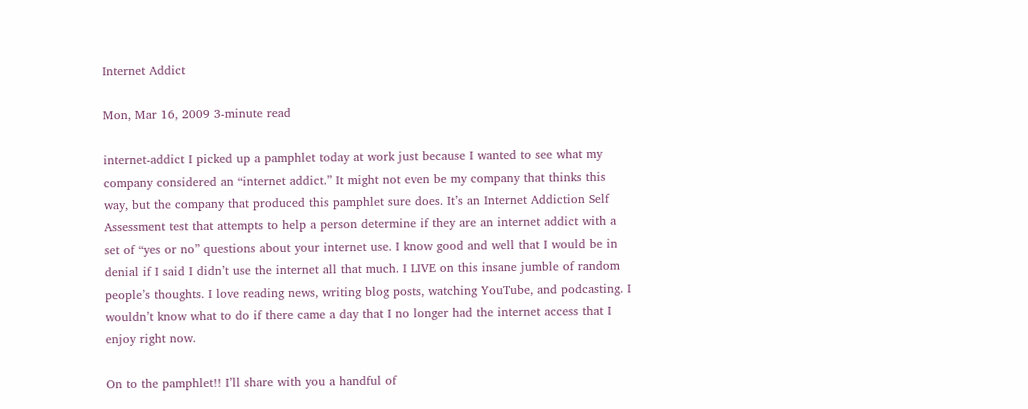Internet Addict

Mon, Mar 16, 2009 3-minute read

internet-addict I picked up a pamphlet today at work just because I wanted to see what my company considered an “internet addict.” It might not even be my company that thinks this way, but the company that produced this pamphlet sure does. It’s an Internet Addiction Self Assessment test that attempts to help a person determine if they are an internet addict with a set of “yes or no” questions about your internet use. I know good and well that I would be in denial if I said I didn’t use the internet all that much. I LIVE on this insane jumble of random people’s thoughts. I love reading news, writing blog posts, watching YouTube, and podcasting. I wouldn’t know what to do if there came a day that I no longer had the internet access that I enjoy right now.

On to the pamphlet!! I’ll share with you a handful of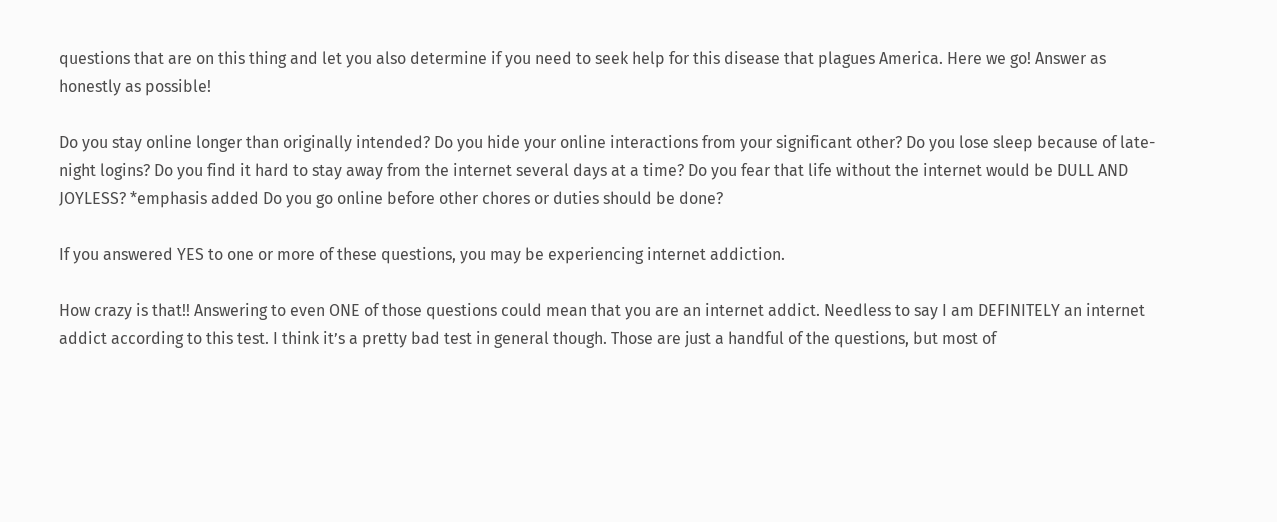questions that are on this thing and let you also determine if you need to seek help for this disease that plagues America. Here we go! Answer as honestly as possible!

Do you stay online longer than originally intended? Do you hide your online interactions from your significant other? Do you lose sleep because of late-night logins? Do you find it hard to stay away from the internet several days at a time? Do you fear that life without the internet would be DULL AND JOYLESS? *emphasis added Do you go online before other chores or duties should be done?

If you answered YES to one or more of these questions, you may be experiencing internet addiction.

How crazy is that!! Answering to even ONE of those questions could mean that you are an internet addict. Needless to say I am DEFINITELY an internet addict according to this test. I think it’s a pretty bad test in general though. Those are just a handful of the questions, but most of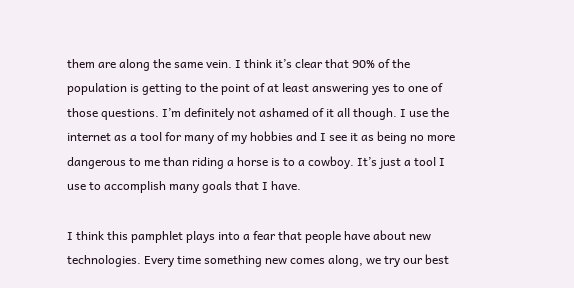them are along the same vein. I think it’s clear that 90% of the population is getting to the point of at least answering yes to one of those questions. I’m definitely not ashamed of it all though. I use the internet as a tool for many of my hobbies and I see it as being no more dangerous to me than riding a horse is to a cowboy. It’s just a tool I use to accomplish many goals that I have.

I think this pamphlet plays into a fear that people have about new technologies. Every time something new comes along, we try our best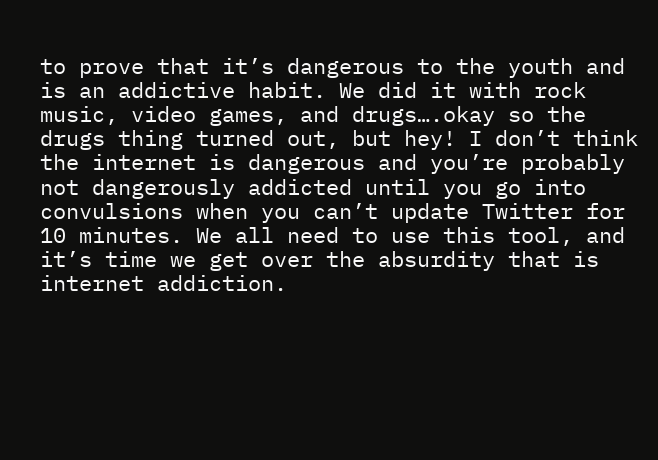to prove that it’s dangerous to the youth and is an addictive habit. We did it with rock music, video games, and drugs….okay so the drugs thing turned out, but hey! I don’t think the internet is dangerous and you’re probably not dangerously addicted until you go into convulsions when you can’t update Twitter for 10 minutes. We all need to use this tool, and it’s time we get over the absurdity that is internet addiction.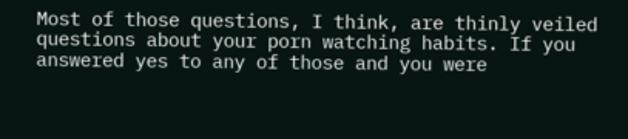Most of those questions, I think, are thinly veiled questions about your porn watching habits. If you answered yes to any of those and you were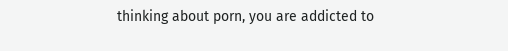thinking about porn, you are addicted to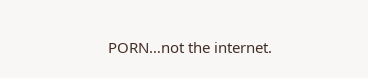PORN…not the internet.